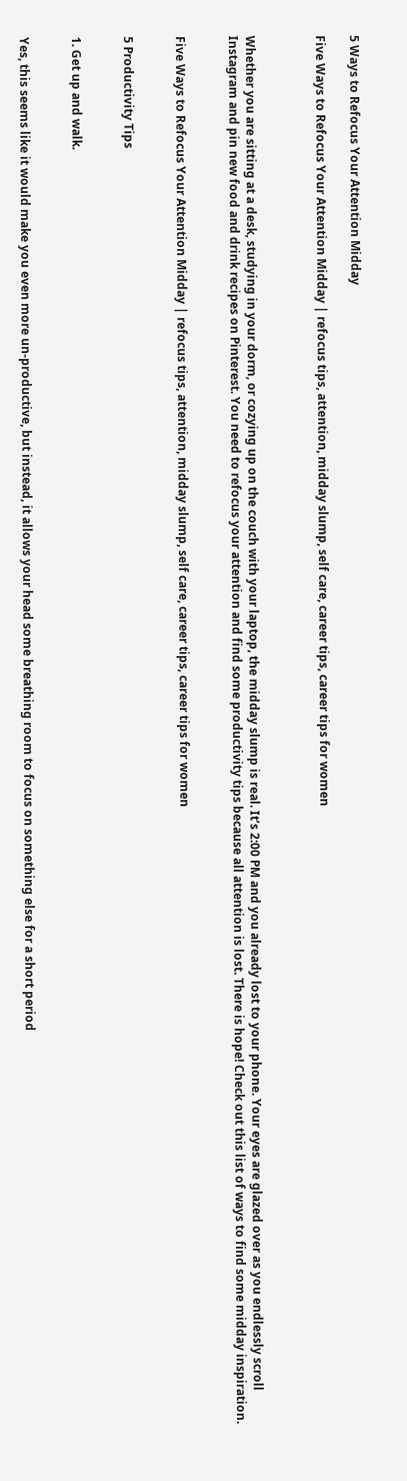5 Ways to Refocus Your Attention Midday

Five Ways to Refocus Your Attention Midday | refocus tips, attention, midday slump, self care, career tips, career tips for women



Whether you are sitting at a desk, studying in your dorm, or cozying up on the couch with your laptop, the midday slump is real. It’s 2:00 PM and you already lost to your phone. Your eyes are glazed over as you endlessly scroll Instagram and pin new food and drink recipes on Pinterest. You need to refocus your attention and find some productivity tips because all attention is lost. There is hope! Check out this list of ways to find some midday inspiration.


Five Ways to Refocus Your Attention Midday | refocus tips, attention, midday slump, self care, career tips, career tips for women


5 Productivity Tips


1. Get up and walk.


Yes, this seems like it would make you even more un-productive, but instead, it allows your head some breathing room to focus on something else for a short period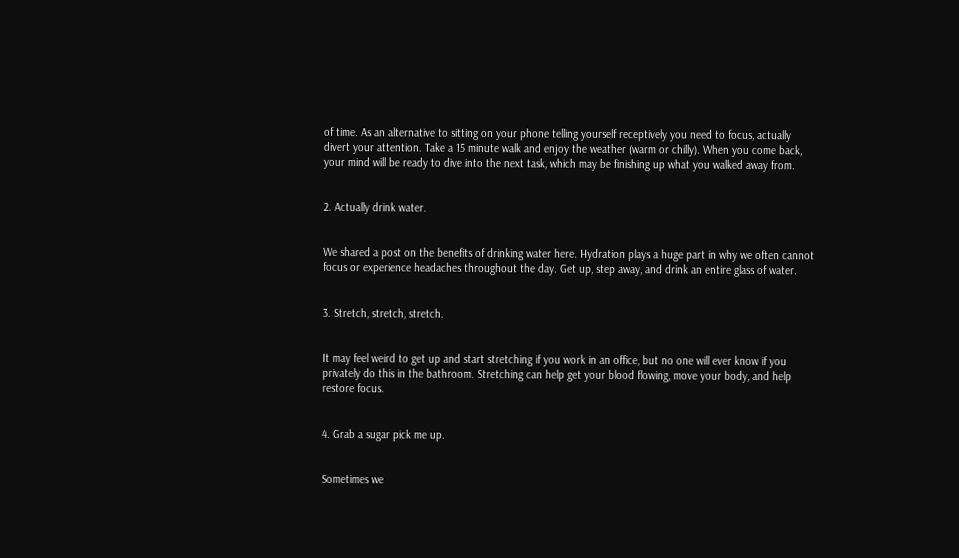of time. As an alternative to sitting on your phone telling yourself receptively you need to focus, actually divert your attention. Take a 15 minute walk and enjoy the weather (warm or chilly). When you come back, your mind will be ready to dive into the next task, which may be finishing up what you walked away from.


2. Actually drink water.


We shared a post on the benefits of drinking water here. Hydration plays a huge part in why we often cannot focus or experience headaches throughout the day. Get up, step away, and drink an entire glass of water.


3. Stretch, stretch, stretch.


It may feel weird to get up and start stretching if you work in an office, but no one will ever know if you privately do this in the bathroom. Stretching can help get your blood flowing, move your body, and help restore focus.


4. Grab a sugar pick me up.


Sometimes we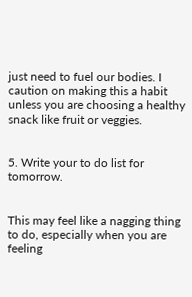just need to fuel our bodies. I caution on making this a habit unless you are choosing a healthy snack like fruit or veggies.


5. Write your to do list for tomorrow.


This may feel like a nagging thing to do, especially when you are feeling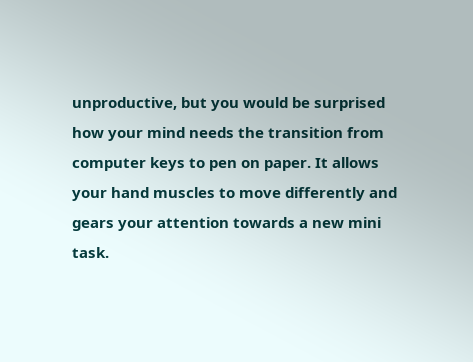unproductive, but you would be surprised how your mind needs the transition from computer keys to pen on paper. It allows your hand muscles to move differently and gears your attention towards a new mini task.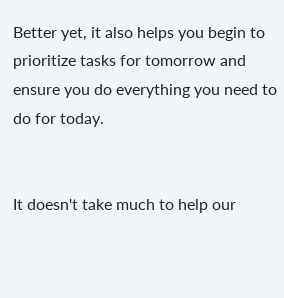Better yet, it also helps you begin to prioritize tasks for tomorrow and ensure you do everything you need to do for today.


It doesn't take much to help our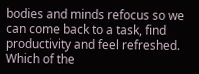bodies and minds refocus so we can come back to a task, find productivity and feel refreshed. Which of the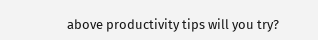above productivity tips will you try?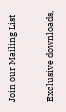Join our Mailing List

Exclusive downloads,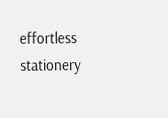effortless stationery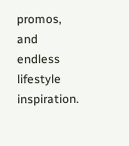promos, and endless lifestyle inspiration.